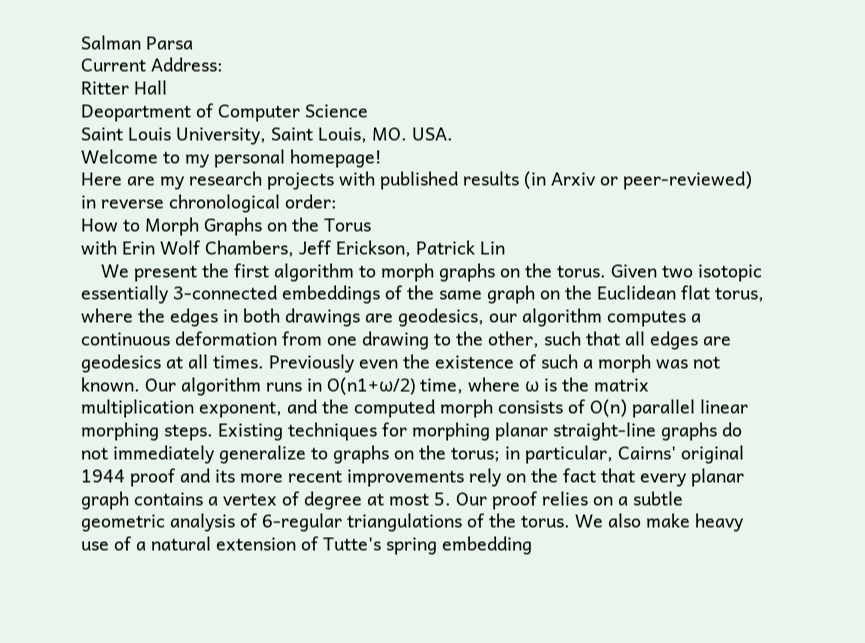Salman Parsa
Current Address:
Ritter Hall
Deopartment of Computer Science
Saint Louis University, Saint Louis, MO. USA.
Welcome to my personal homepage!
Here are my research projects with published results (in Arxiv or peer-reviewed) in reverse chronological order:
How to Morph Graphs on the Torus
with Erin Wolf Chambers, Jeff Erickson, Patrick Lin
    We present the first algorithm to morph graphs on the torus. Given two isotopic essentially 3-connected embeddings of the same graph on the Euclidean flat torus, where the edges in both drawings are geodesics, our algorithm computes a continuous deformation from one drawing to the other, such that all edges are geodesics at all times. Previously even the existence of such a morph was not known. Our algorithm runs in O(n1+ω/2) time, where ω is the matrix multiplication exponent, and the computed morph consists of O(n) parallel linear morphing steps. Existing techniques for morphing planar straight-line graphs do not immediately generalize to graphs on the torus; in particular, Cairns' original 1944 proof and its more recent improvements rely on the fact that every planar graph contains a vertex of degree at most 5. Our proof relies on a subtle geometric analysis of 6-regular triangulations of the torus. We also make heavy use of a natural extension of Tutte's spring embedding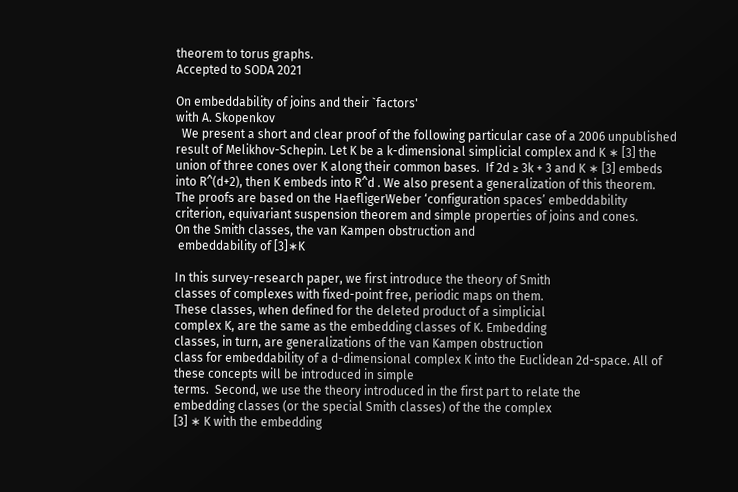theorem to torus graphs.
Accepted to SODA 2021

On embeddability of joins and their `factors'
with A. Skopenkov
  We present a short and clear proof of the following particular case of a 2006 unpublished result of Melikhov-Schepin. Let K be a k-dimensional simplicial complex and K ∗ [3] the union of three cones over K along their common bases.  If 2d ≥ 3k + 3 and K ∗ [3] embeds into R^(d+2), then K embeds into R^d . We also present a generalization of this theorem. The proofs are based on the HaefligerWeber ‘configuration spaces’ embeddability criterion, equivariant suspension theorem and simple properties of joins and cones.
On the Smith classes, the van Kampen obstruction and
 embeddability of [3]∗K

In this survey-research paper, we first introduce the theory of Smith
classes of complexes with fixed-point free, periodic maps on them.
These classes, when defined for the deleted product of a simplicial
complex K, are the same as the embedding classes of K. Embedding
classes, in turn, are generalizations of the van Kampen obstruction
class for embeddability of a d-dimensional complex K into the Euclidean 2d-space. All of these concepts will be introduced in simple
terms.  Second, we use the theory introduced in the first part to relate the
embedding classes (or the special Smith classes) of the the complex
[3] ∗ K with the embedding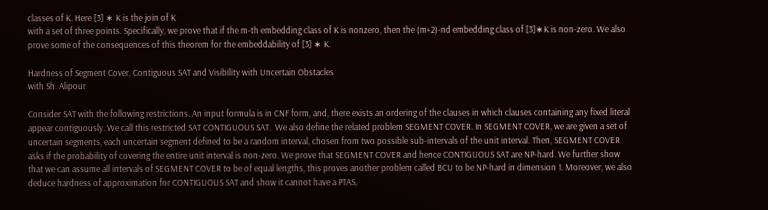classes of K. Here [3] ∗ K is the join of K
with a set of three points. Specifically, we prove that if the m-th embedding class of K is nonzero, then the (m+2)-nd embedding class of [3]∗K is non-zero. We also prove some of the consequences of this theorem for the embeddability of [3] ∗ K.

Hardness of Segment Cover, Contiguous SAT and Visibility with Uncertain Obstacles
with Sh. Alipour

Consider SAT with the following restrictions. An input formula is in CNF form, and, there exists an ordering of the clauses in which clauses containing any fixed literal appear contiguously. We call this restricted SAT CONTIGUOUS SAT.  We also define the related problem SEGMENT COVER. In SEGMENT COVER, we are given a set of uncertain segments, each uncertain segment defined to be a random interval, chosen from two possible sub-intervals of the unit interval. Then, SEGMENT COVER asks if the probability of covering the entire unit interval is non-zero. We prove that SEGMENT COVER and hence CONTIGUOUS SAT are NP-hard. We further show that we can assume all intervals of SEGMENT COVER to be of equal lengths, this proves another problem called BCU to be NP-hard in dimension 1. Moreover, we also deduce hardness of approximation for CONTIGUOUS SAT and show it cannot have a PTAS,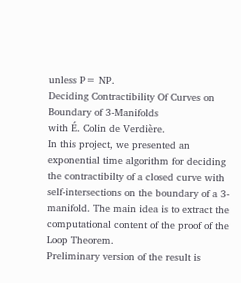unless P= NP.
Deciding Contractibility Of Curves on Boundary of 3-Manifolds
with É. Colin de Verdière.
In this project, we presented an exponential time algorithm for deciding the contractibilty of a closed curve with self-intersections on the boundary of a 3-manifold. The main idea is to extract the computational content of the proof of the Loop Theorem.
Preliminary version of the result is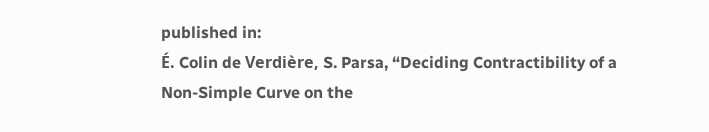published in:
É. Colin de Verdière, S. Parsa, “Deciding Contractibility of a Non-Simple Curve on the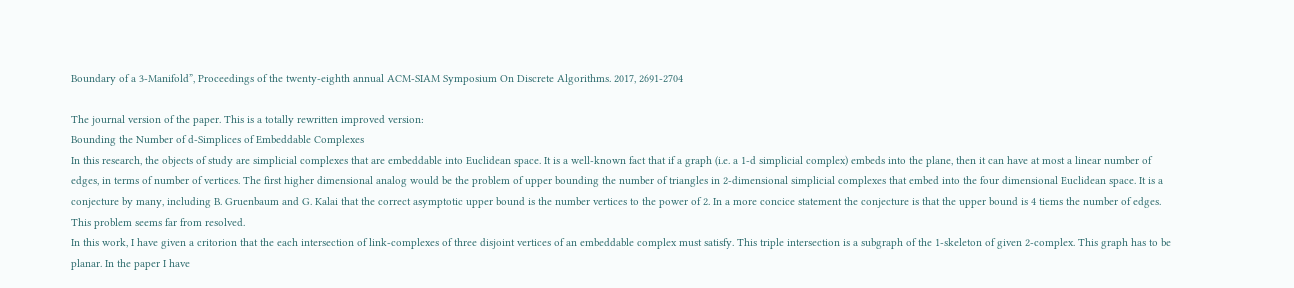Boundary of a 3-Manifold”, Proceedings of the twenty-eighth annual ACM-SIAM Symposium On Discrete Algorithms. 2017, 2691-2704

The journal version of the paper. This is a totally rewritten improved version:
Bounding the Number of d-Simplices of Embeddable Complexes
In this research, the objects of study are simplicial complexes that are embeddable into Euclidean space. It is a well-known fact that if a graph (i.e. a 1-d simplicial complex) embeds into the plane, then it can have at most a linear number of edges, in terms of number of vertices. The first higher dimensional analog would be the problem of upper bounding the number of triangles in 2-dimensional simplicial complexes that embed into the four dimensional Euclidean space. It is a conjecture by many, including B. Gruenbaum and G. Kalai that the correct asymptotic upper bound is the number vertices to the power of 2. In a more concice statement the conjecture is that the upper bound is 4 tiems the number of edges. This problem seems far from resolved.
In this work, I have given a critorion that the each intersection of link-complexes of three disjoint vertices of an embeddable complex must satisfy. This triple intersection is a subgraph of the 1-skeleton of given 2-complex. This graph has to be planar. In the paper I have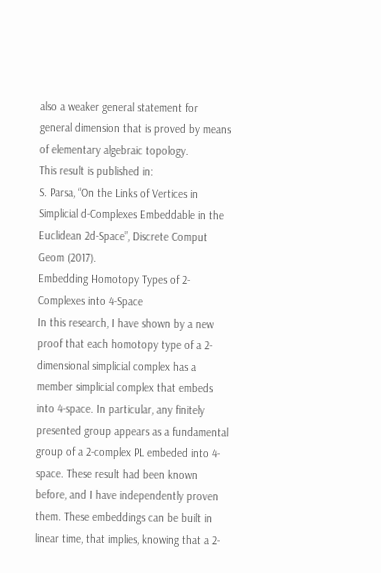also a weaker general statement for general dimension that is proved by means of elementary algebraic topology.
This result is published in:
S. Parsa, “On the Links of Vertices in Simplicial d-Complexes Embeddable in the Euclidean 2d-Space”, Discrete Comput Geom (2017).
Embedding Homotopy Types of 2-Complexes into 4-Space
In this research, I have shown by a new proof that each homotopy type of a 2-dimensional simplicial complex has a member simplicial complex that embeds into 4-space. In particular, any finitely presented group appears as a fundamental group of a 2-complex PL embeded into 4-space. These result had been known before, and I have independently proven them. These embeddings can be built in linear time, that implies, knowing that a 2-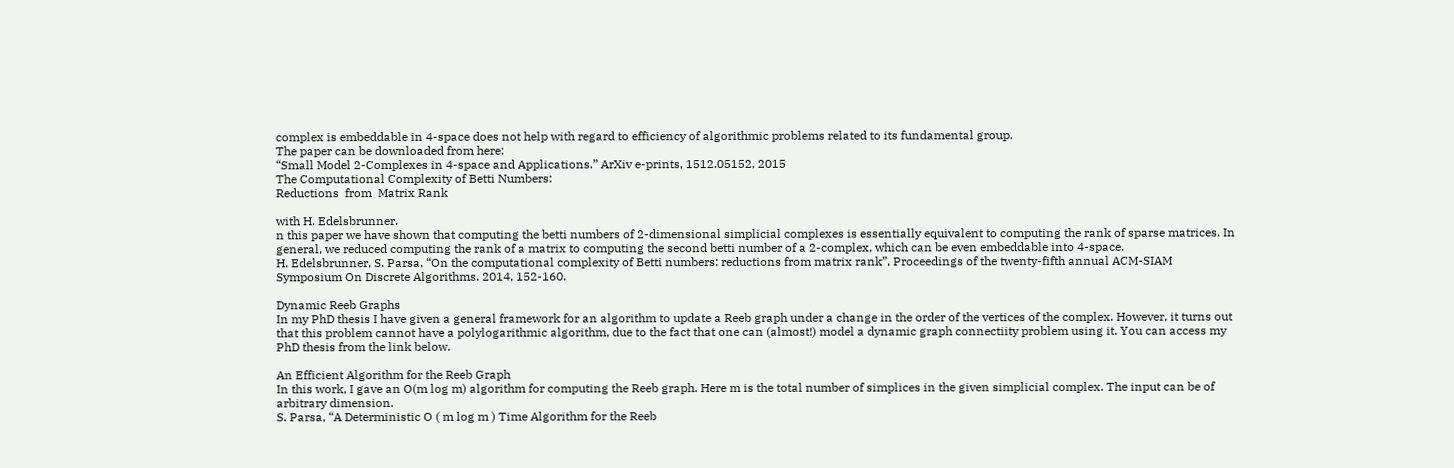complex is embeddable in 4-space does not help with regard to efficiency of algorithmic problems related to its fundamental group.
The paper can be downloaded from here:
“Small Model 2-Complexes in 4-space and Applications.” ArXiv e-prints, 1512.05152, 2015
The Computational Complexity of Betti Numbers:
Reductions  from  Matrix Rank

with H. Edelsbrunner.
n this paper we have shown that computing the betti numbers of 2-dimensional simplicial complexes is essentially equivalent to computing the rank of sparse matrices. In general, we reduced computing the rank of a matrix to computing the second betti number of a 2-complex, which can be even embeddable into 4-space.
H. Edelsbrunner, S. Parsa, “On the computational complexity of Betti numbers: reductions from matrix rank”, Proceedings of the twenty-fifth annual ACM-SIAM Symposium On Discrete Algorithms. 2014, 152-160.

Dynamic Reeb Graphs
In my PhD thesis I have given a general framework for an algorithm to update a Reeb graph under a change in the order of the vertices of the complex. However, it turns out that this problem cannot have a polylogarithmic algorithm, due to the fact that one can (almost!) model a dynamic graph connectiity problem using it. You can access my PhD thesis from the link below.

An Efficient Algorithm for the Reeb Graph
In this work, I gave an O(m log m) algorithm for computing the Reeb graph. Here m is the total number of simplices in the given simplicial complex. The input can be of arbitrary dimension.
S. Parsa, “A Deterministic O ( m log m ) Time Algorithm for the Reeb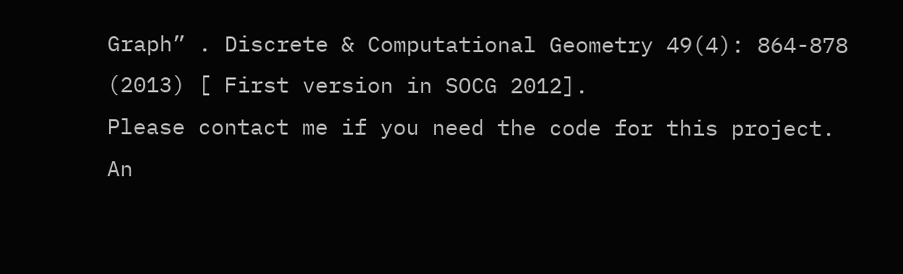Graph” . Discrete & Computational Geometry 49(4): 864-878 (2013) [ First version in SOCG 2012].
Please contact me if you need the code for this project.
An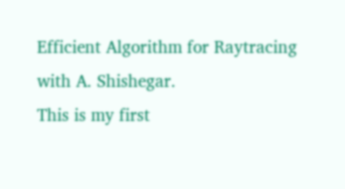Efficient Algorithm for Raytracing
with A. Shishegar.
This is my first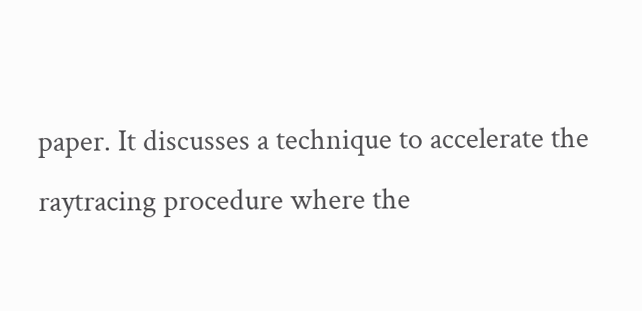paper. It discusses a technique to accelerate the raytracing procedure where the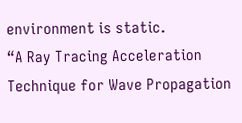environment is static.
“A Ray Tracing Acceleration Technique for Wave Propagation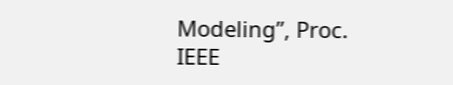Modeling”, Proc. IEEE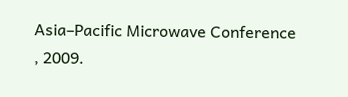Asia–Pacific Microwave Conference , 2009.